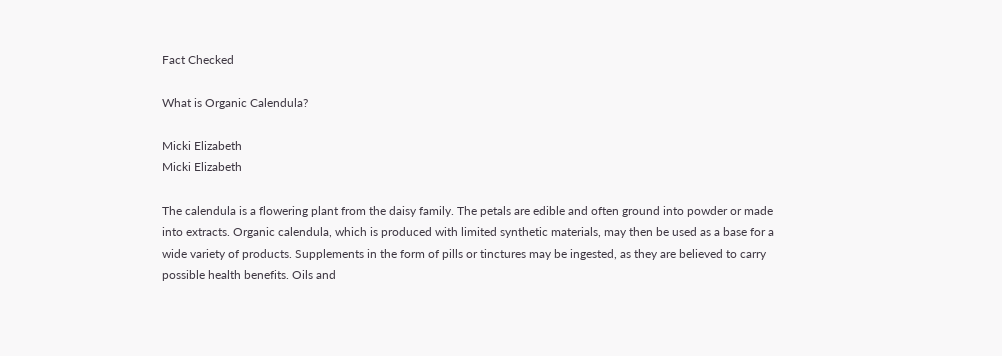Fact Checked

What is Organic Calendula?

Micki Elizabeth
Micki Elizabeth

The calendula is a flowering plant from the daisy family. The petals are edible and often ground into powder or made into extracts. Organic calendula, which is produced with limited synthetic materials, may then be used as a base for a wide variety of products. Supplements in the form of pills or tinctures may be ingested, as they are believed to carry possible health benefits. Oils and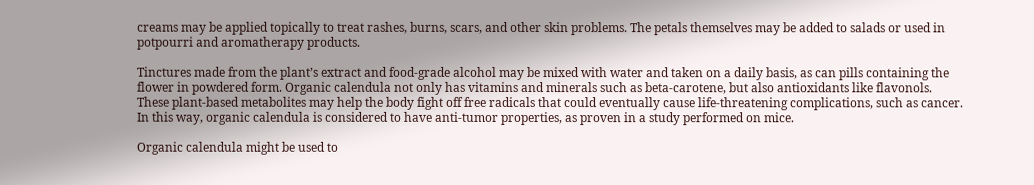creams may be applied topically to treat rashes, burns, scars, and other skin problems. The petals themselves may be added to salads or used in potpourri and aromatherapy products.

Tinctures made from the plant’s extract and food-grade alcohol may be mixed with water and taken on a daily basis, as can pills containing the flower in powdered form. Organic calendula not only has vitamins and minerals such as beta-carotene, but also antioxidants like flavonols. These plant-based metabolites may help the body fight off free radicals that could eventually cause life-threatening complications, such as cancer. In this way, organic calendula is considered to have anti-tumor properties, as proven in a study performed on mice.

Organic calendula might be used to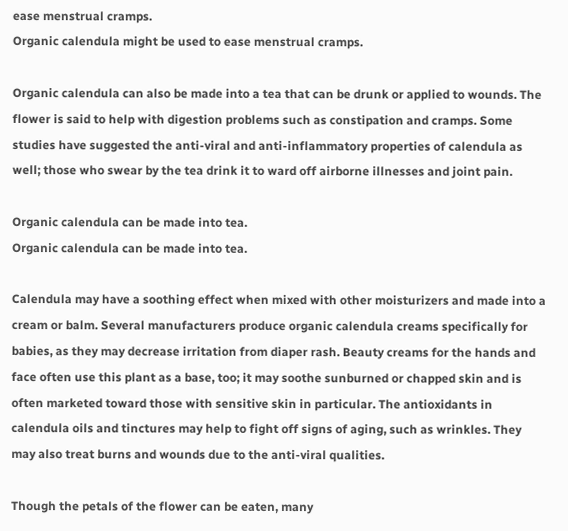ease menstrual cramps.
Organic calendula might be used to ease menstrual cramps.

Organic calendula can also be made into a tea that can be drunk or applied to wounds. The flower is said to help with digestion problems such as constipation and cramps. Some studies have suggested the anti-viral and anti-inflammatory properties of calendula as well; those who swear by the tea drink it to ward off airborne illnesses and joint pain.

Organic calendula can be made into tea.
Organic calendula can be made into tea.

Calendula may have a soothing effect when mixed with other moisturizers and made into a cream or balm. Several manufacturers produce organic calendula creams specifically for babies, as they may decrease irritation from diaper rash. Beauty creams for the hands and face often use this plant as a base, too; it may soothe sunburned or chapped skin and is often marketed toward those with sensitive skin in particular. The antioxidants in calendula oils and tinctures may help to fight off signs of aging, such as wrinkles. They may also treat burns and wounds due to the anti-viral qualities.

Though the petals of the flower can be eaten, many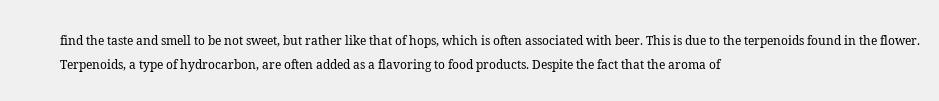find the taste and smell to be not sweet, but rather like that of hops, which is often associated with beer. This is due to the terpenoids found in the flower. Terpenoids, a type of hydrocarbon, are often added as a flavoring to food products. Despite the fact that the aroma of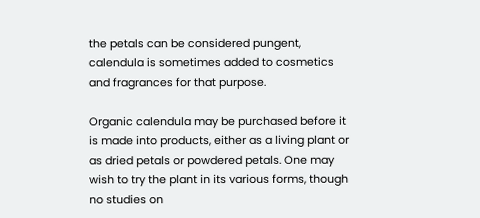the petals can be considered pungent, calendula is sometimes added to cosmetics and fragrances for that purpose.

Organic calendula may be purchased before it is made into products, either as a living plant or as dried petals or powdered petals. One may wish to try the plant in its various forms, though no studies on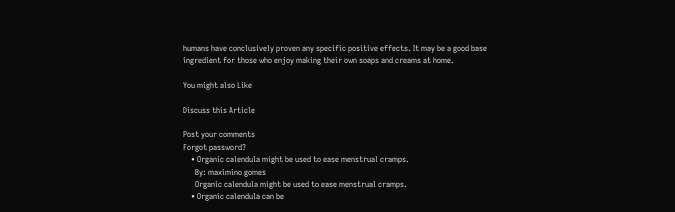humans have conclusively proven any specific positive effects. It may be a good base ingredient for those who enjoy making their own soaps and creams at home.

You might also Like

Discuss this Article

Post your comments
Forgot password?
    • Organic calendula might be used to ease menstrual cramps.
      By: maximino gomes
      Organic calendula might be used to ease menstrual cramps.
    • Organic calendula can be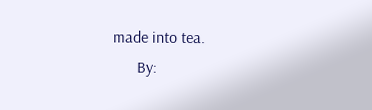made into tea.
      By: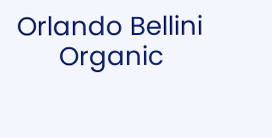Orlando Bellini
      Organic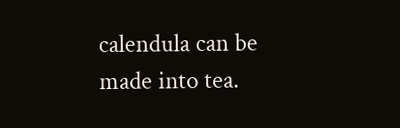calendula can be made into tea.